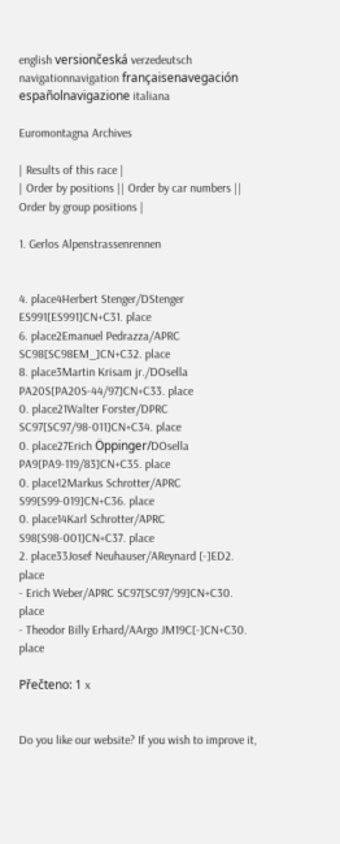english versiončeská verzedeutsch navigationnavigation françaisenavegación españolnavigazione italiana

Euromontagna Archives

| Results of this race |
| Order by positions || Order by car numbers || Order by group positions |

1. Gerlos Alpenstrassenrennen


4. place4Herbert Stenger/DStenger ES991[ES991]CN+C31. place
6. place2Emanuel Pedrazza/APRC SC98[SC98EM_]CN+C32. place
8. place3Martin Krisam jr./DOsella PA20S[PA20S-44/97]CN+C33. place
0. place21Walter Forster/DPRC SC97[SC97/98-011]CN+C34. place
0. place27Erich Öppinger/DOsella PA9[PA9-119/83]CN+C35. place
0. place12Markus Schrotter/APRC S99[S99-019]CN+C36. place
0. place14Karl Schrotter/APRC S98[S98-001]CN+C37. place
2. place33Josef Neuhauser/AReynard [-]ED2. place
- Erich Weber/APRC SC97[SC97/99]CN+C30. place
- Theodor Billy Erhard/AArgo JM19C[-]CN+C30. place

Přečteno: 1 x


Do you like our website? If you wish to improve it,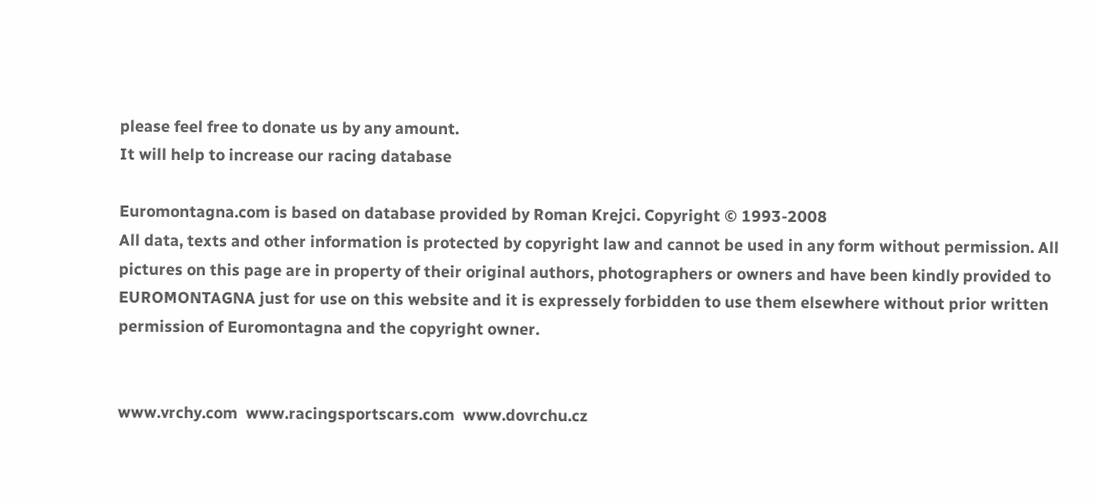please feel free to donate us by any amount.
It will help to increase our racing database

Euromontagna.com is based on database provided by Roman Krejci. Copyright © 1993-2008
All data, texts and other information is protected by copyright law and cannot be used in any form without permission. All pictures on this page are in property of their original authors, photographers or owners and have been kindly provided to EUROMONTAGNA just for use on this website and it is expressely forbidden to use them elsewhere without prior written permission of Euromontagna and the copyright owner.


www.vrchy.com  www.racingsportscars.com  www.dovrchu.cz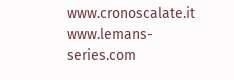www.cronoscalate.it  www.lemans-series.com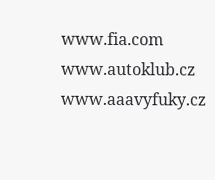www.fia.com  www.autoklub.cz  www.aaavyfuky.cz